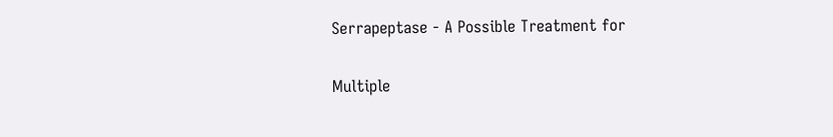Serrapeptase - A Possible Treatment for

Multiple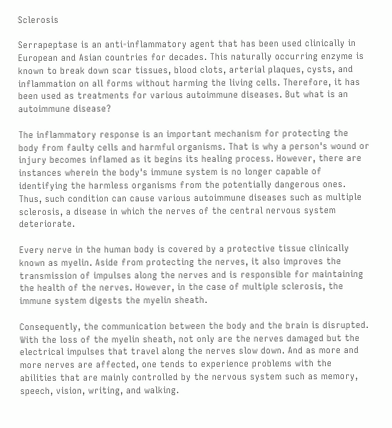Sclerosis

Serrapeptase is an anti-inflammatory agent that has been used clinically in European and Asian countries for decades. This naturally occurring enzyme is known to break down scar tissues, blood clots, arterial plaques, cysts, and inflammation on all forms without harming the living cells. Therefore, it has been used as treatments for various autoimmune diseases. But what is an autoimmune disease?

The inflammatory response is an important mechanism for protecting the body from faulty cells and harmful organisms. That is why a person's wound or injury becomes inflamed as it begins its healing process. However, there are instances wherein the body's immune system is no longer capable of identifying the harmless organisms from the potentially dangerous ones. Thus, such condition can cause various autoimmune diseases such as multiple sclerosis, a disease in which the nerves of the central nervous system deteriorate.

Every nerve in the human body is covered by a protective tissue clinically known as myelin. Aside from protecting the nerves, it also improves the transmission of impulses along the nerves and is responsible for maintaining the health of the nerves. However, in the case of multiple sclerosis, the immune system digests the myelin sheath.

Consequently, the communication between the body and the brain is disrupted. With the loss of the myelin sheath, not only are the nerves damaged but the electrical impulses that travel along the nerves slow down. And as more and more nerves are affected, one tends to experience problems with the abilities that are mainly controlled by the nervous system such as memory, speech, vision, writing, and walking.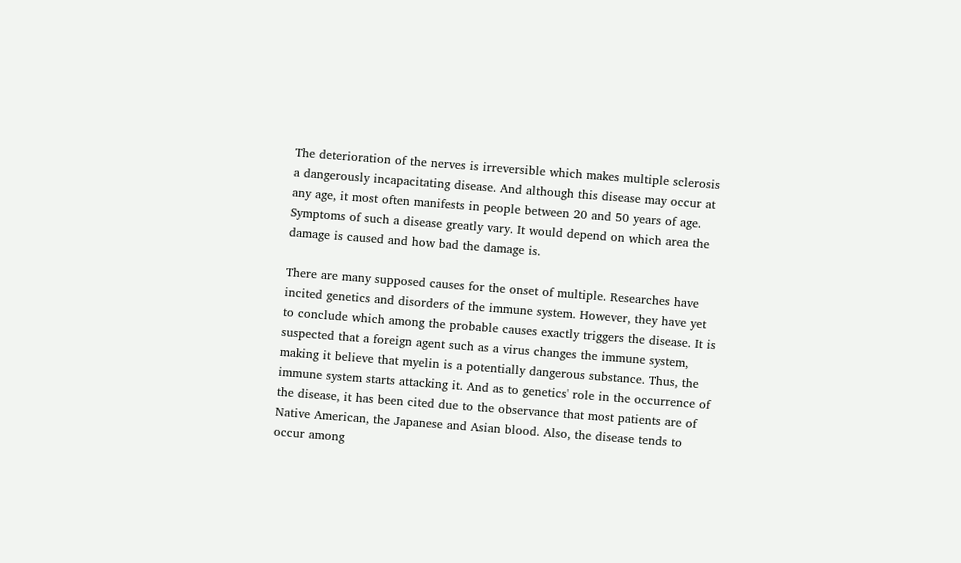The deterioration of the nerves is irreversible which makes multiple sclerosis a dangerously incapacitating disease. And although this disease may occur at any age, it most often manifests in people between 20 and 50 years of age. Symptoms of such a disease greatly vary. It would depend on which area the damage is caused and how bad the damage is.

There are many supposed causes for the onset of multiple. Researches have incited genetics and disorders of the immune system. However, they have yet to conclude which among the probable causes exactly triggers the disease. It is suspected that a foreign agent such as a virus changes the immune system, making it believe that myelin is a potentially dangerous substance. Thus, the immune system starts attacking it. And as to genetics' role in the occurrence of the disease, it has been cited due to the observance that most patients are of Native American, the Japanese and Asian blood. Also, the disease tends to occur among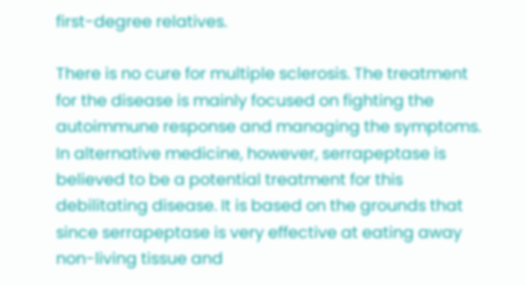first-degree relatives.

There is no cure for multiple sclerosis. The treatment for the disease is mainly focused on fighting the autoimmune response and managing the symptoms. In alternative medicine, however, serrapeptase is believed to be a potential treatment for this debilitating disease. It is based on the grounds that since serrapeptase is very effective at eating away non-living tissue and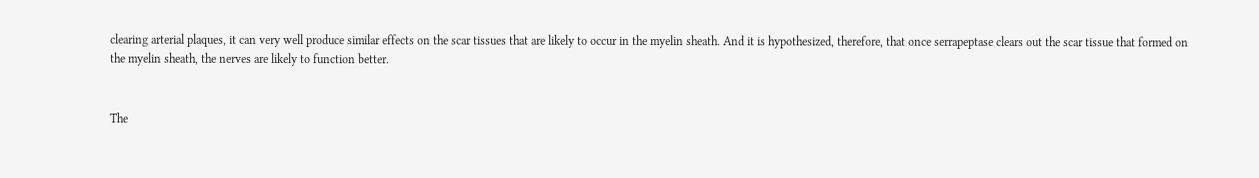clearing arterial plaques, it can very well produce similar effects on the scar tissues that are likely to occur in the myelin sheath. And it is hypothesized, therefore, that once serrapeptase clears out the scar tissue that formed on the myelin sheath, the nerves are likely to function better.


The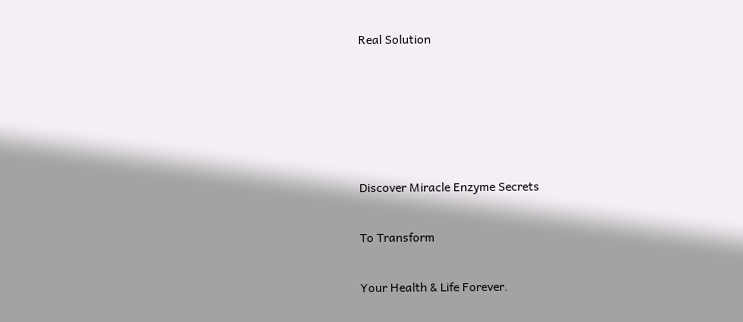Real Solution





Discover Miracle Enzyme Secrets

To Transform

Your Health & Life Forever.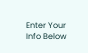Enter Your Info Below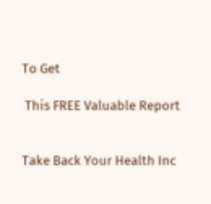To Get

 This FREE Valuable Report


Take Back Your Health Inc